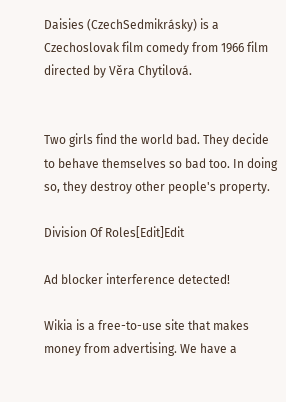Daisies (CzechSedmikrásky) is a Czechoslovak film comedy from 1966 film directed by Věra Chytilová.


Two girls find the world bad. They decide to behave themselves so bad too. In doing so, they destroy other people's property.

Division Of Roles[Edit]Edit

Ad blocker interference detected!

Wikia is a free-to-use site that makes money from advertising. We have a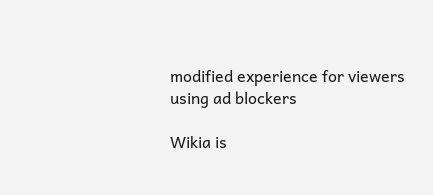modified experience for viewers using ad blockers

Wikia is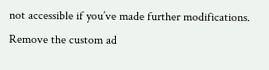not accessible if you’ve made further modifications. Remove the custom ad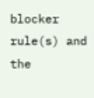blocker rule(s) and the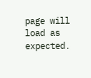page will load as expected.